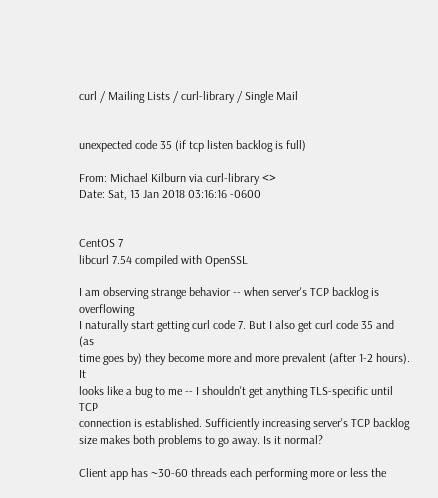curl / Mailing Lists / curl-library / Single Mail


unexpected code 35 (if tcp listen backlog is full)

From: Michael Kilburn via curl-library <>
Date: Sat, 13 Jan 2018 03:16:16 -0600


CentOS 7
libcurl 7.54 compiled with OpenSSL

I am observing strange behavior -- when server's TCP backlog is overflowing
I naturally start getting curl code 7. But I also get curl code 35 and (as
time goes by) they become more and more prevalent (after 1-2 hours). It
looks like a bug to me -- I shouldn't get anything TLS-specific until TCP
connection is established. Sufficiently increasing server's TCP backlog
size makes both problems to go away. Is it normal?

Client app has ~30-60 threads each performing more or less the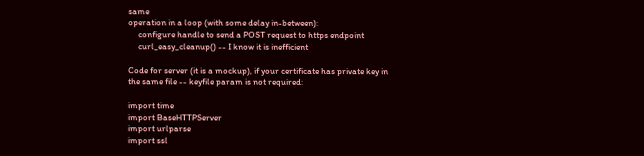same
operation in a loop (with some delay in-between):
     configure handle to send a POST request to https endpoint
     curl_easy_cleanup() -- I know it is inefficient

Code for server (it is a mockup), if your certificate has private key in
the same file -- keyfile param is not required:

import time
import BaseHTTPServer
import urlparse
import ssl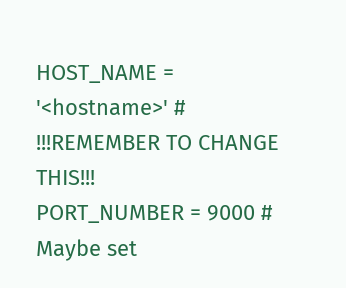HOST_NAME = '<hostname>' # !!!REMEMBER TO CHANGE THIS!!!
PORT_NUMBER = 9000 # Maybe set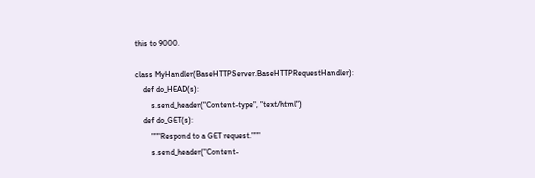this to 9000.

class MyHandler(BaseHTTPServer.BaseHTTPRequestHandler):
    def do_HEAD(s):
        s.send_header("Content-type", "text/html")
    def do_GET(s):
        """Respond to a GET request."""
        s.send_header("Content-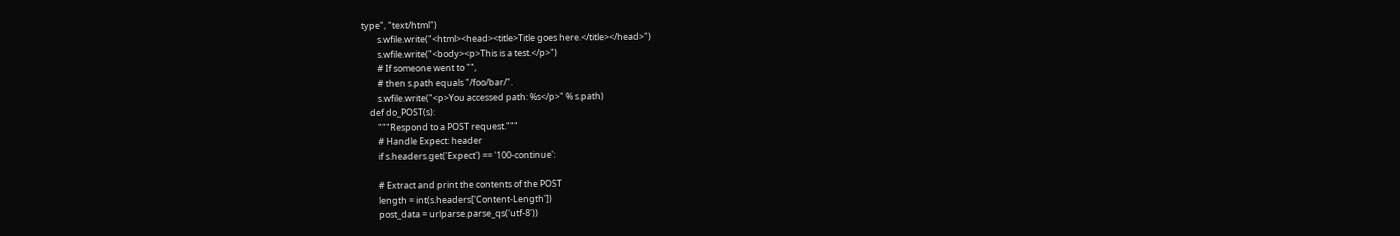type", "text/html")
        s.wfile.write("<html><head><title>Title goes here.</title></head>")
        s.wfile.write("<body><p>This is a test.</p>")
        # If someone went to "",
        # then s.path equals "/foo/bar/".
        s.wfile.write("<p>You accessed path: %s</p>" % s.path)
    def do_POST(s):
        """Respond to a POST request."""
        # Handle Expect: header
        if s.headers.get('Expect') == '100-continue':

        # Extract and print the contents of the POST
        length = int(s.headers['Content-Length'])
        post_data = urlparse.parse_qs('utf-8'))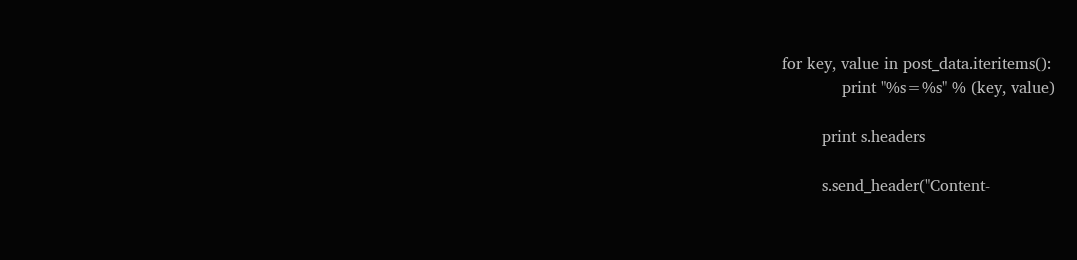for key, value in post_data.iteritems():
            print "%s=%s" % (key, value)

        print s.headers

        s.send_header("Content-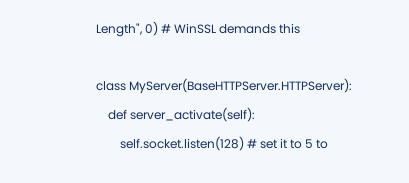Length", 0) # WinSSL demands this

class MyServer(BaseHTTPServer.HTTPServer):
    def server_activate(self):
        self.socket.listen(128) # set it to 5 to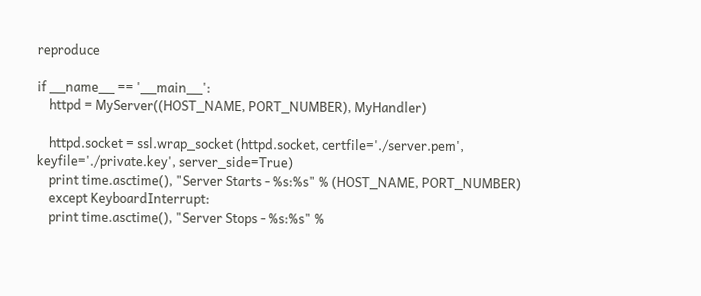reproduce

if __name__ == '__main__':
    httpd = MyServer((HOST_NAME, PORT_NUMBER), MyHandler)

    httpd.socket = ssl.wrap_socket (httpd.socket, certfile='./server.pem',
keyfile='./private.key', server_side=True)
    print time.asctime(), "Server Starts - %s:%s" % (HOST_NAME, PORT_NUMBER)
    except KeyboardInterrupt:
    print time.asctime(), "Server Stops - %s:%s" %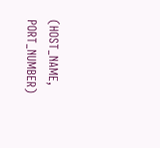(HOST_NAME, PORT_NUMBER)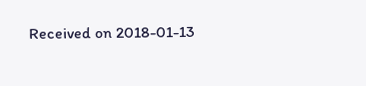Received on 2018-01-13